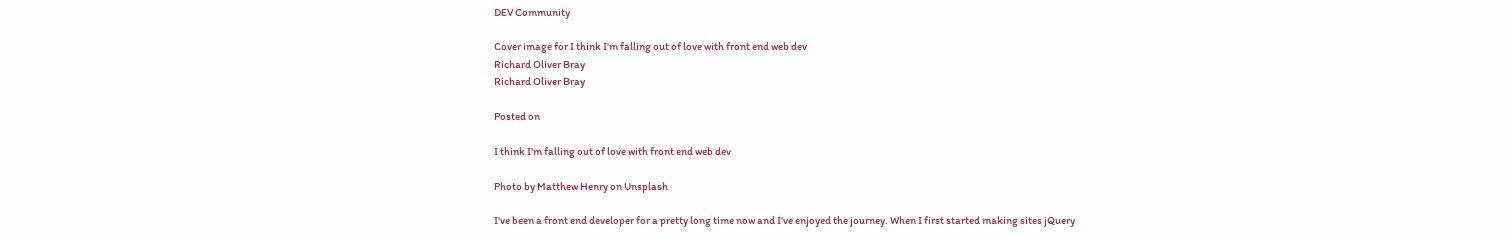DEV Community

Cover image for I think I'm falling out of love with front end web dev
Richard Oliver Bray
Richard Oliver Bray

Posted on

I think I'm falling out of love with front end web dev

Photo by Matthew Henry on Unsplash

I've been a front end developer for a pretty long time now and I've enjoyed the journey. When I first started making sites jQuery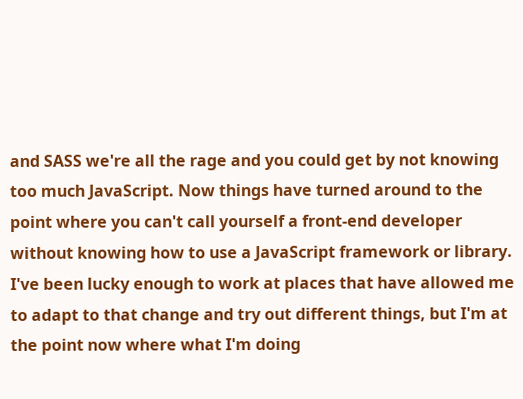and SASS we're all the rage and you could get by not knowing too much JavaScript. Now things have turned around to the point where you can't call yourself a front-end developer without knowing how to use a JavaScript framework or library. I've been lucky enough to work at places that have allowed me to adapt to that change and try out different things, but I'm at the point now where what I'm doing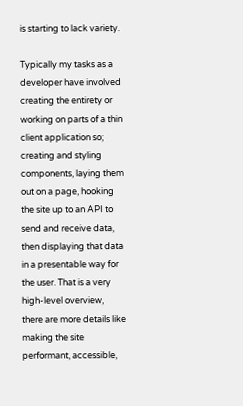is starting to lack variety.

Typically my tasks as a developer have involved creating the entirety or working on parts of a thin client application so; creating and styling components, laying them out on a page, hooking the site up to an API to send and receive data, then displaying that data in a presentable way for the user. That is a very high-level overview, there are more details like making the site performant, accessible,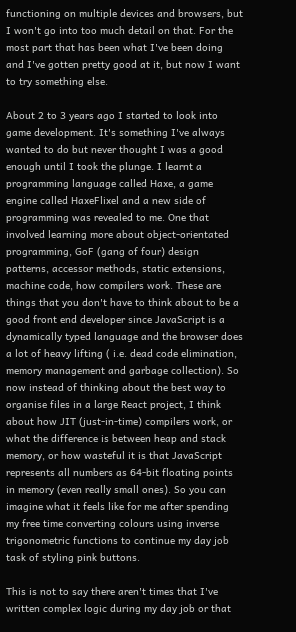functioning on multiple devices and browsers, but I won't go into too much detail on that. For the most part that has been what I've been doing and I've gotten pretty good at it, but now I want to try something else.

About 2 to 3 years ago I started to look into game development. It's something I've always wanted to do but never thought I was a good enough until I took the plunge. I learnt a programming language called Haxe, a game engine called HaxeFlixel and a new side of programming was revealed to me. One that involved learning more about object-orientated programming, GoF (gang of four) design patterns, accessor methods, static extensions, machine code, how compilers work. These are things that you don't have to think about to be a good front end developer since JavaScript is a dynamically typed language and the browser does a lot of heavy lifting ( i.e. dead code elimination, memory management and garbage collection). So now instead of thinking about the best way to organise files in a large React project, I think about how JIT (just-in-time) compilers work, or what the difference is between heap and stack memory, or how wasteful it is that JavaScript represents all numbers as 64-bit floating points in memory (even really small ones). So you can imagine what it feels like for me after spending my free time converting colours using inverse trigonometric functions to continue my day job task of styling pink buttons.

This is not to say there aren't times that I've written complex logic during my day job or that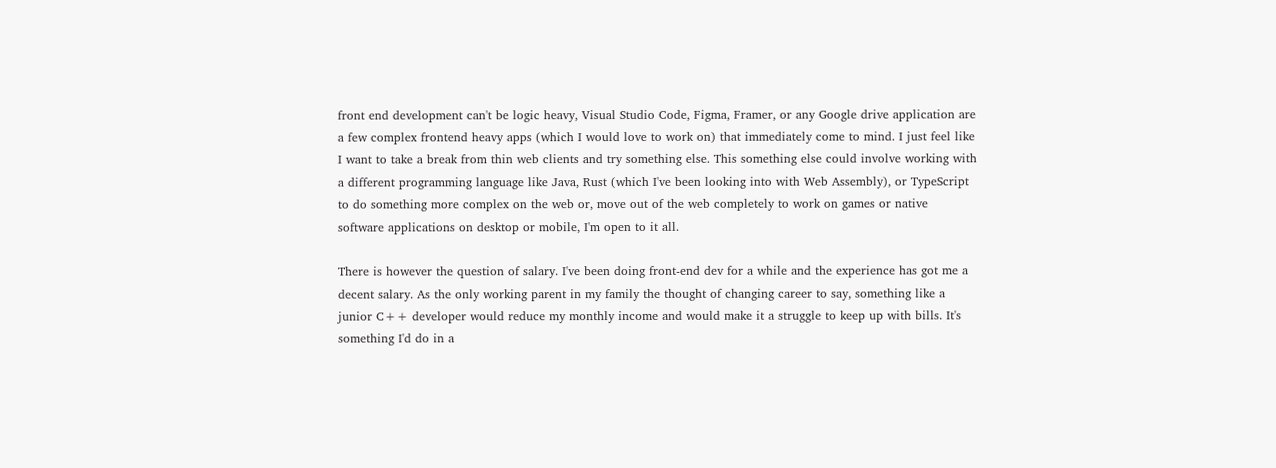front end development can't be logic heavy, Visual Studio Code, Figma, Framer, or any Google drive application are a few complex frontend heavy apps (which I would love to work on) that immediately come to mind. I just feel like I want to take a break from thin web clients and try something else. This something else could involve working with a different programming language like Java, Rust (which I've been looking into with Web Assembly), or TypeScript to do something more complex on the web or, move out of the web completely to work on games or native software applications on desktop or mobile, I'm open to it all.

There is however the question of salary. I've been doing front-end dev for a while and the experience has got me a decent salary. As the only working parent in my family the thought of changing career to say, something like a junior C++ developer would reduce my monthly income and would make it a struggle to keep up with bills. It's something I'd do in a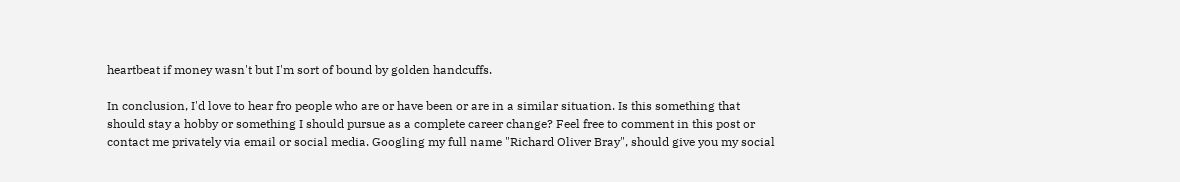heartbeat if money wasn't but I'm sort of bound by golden handcuffs.

In conclusion, I'd love to hear fro people who are or have been or are in a similar situation. Is this something that should stay a hobby or something I should pursue as a complete career change? Feel free to comment in this post or contact me privately via email or social media. Googling my full name "Richard Oliver Bray", should give you my social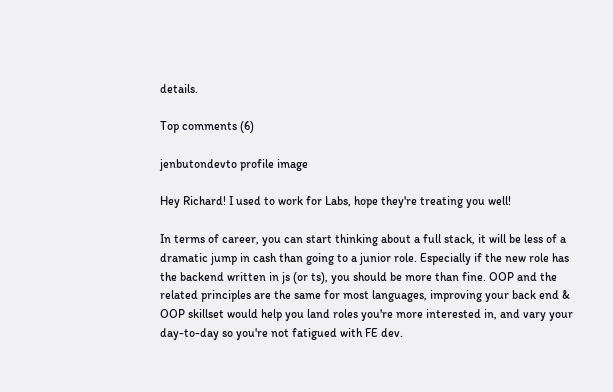details.

Top comments (6)

jenbutondevto profile image

Hey Richard! I used to work for Labs, hope they're treating you well!

In terms of career, you can start thinking about a full stack, it will be less of a dramatic jump in cash than going to a junior role. Especially if the new role has the backend written in js (or ts), you should be more than fine. OOP and the related principles are the same for most languages, improving your back end & OOP skillset would help you land roles you're more interested in, and vary your day-to-day so you're not fatigued with FE dev.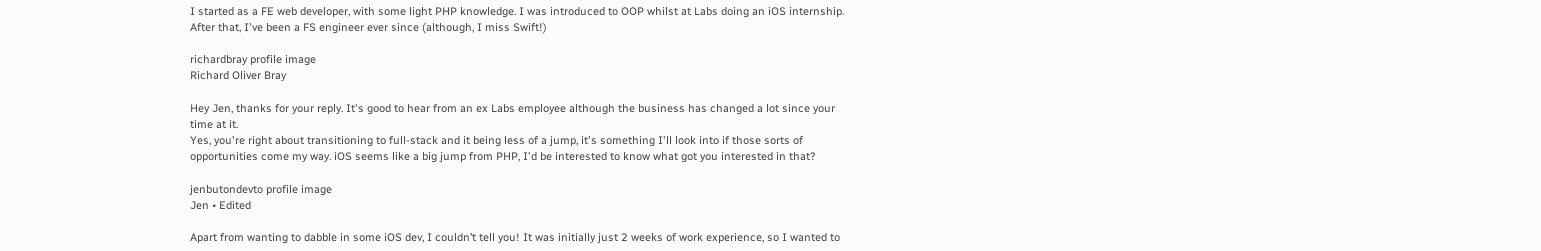I started as a FE web developer, with some light PHP knowledge. I was introduced to OOP whilst at Labs doing an iOS internship. After that, I've been a FS engineer ever since (although, I miss Swift!)

richardbray profile image
Richard Oliver Bray

Hey Jen, thanks for your reply. It's good to hear from an ex Labs employee although the business has changed a lot since your time at it.
Yes, you're right about transitioning to full-stack and it being less of a jump, it's something I'll look into if those sorts of opportunities come my way. iOS seems like a big jump from PHP, I'd be interested to know what got you interested in that?

jenbutondevto profile image
Jen • Edited

Apart from wanting to dabble in some iOS dev, I couldn’t tell you! It was initially just 2 weeks of work experience, so I wanted to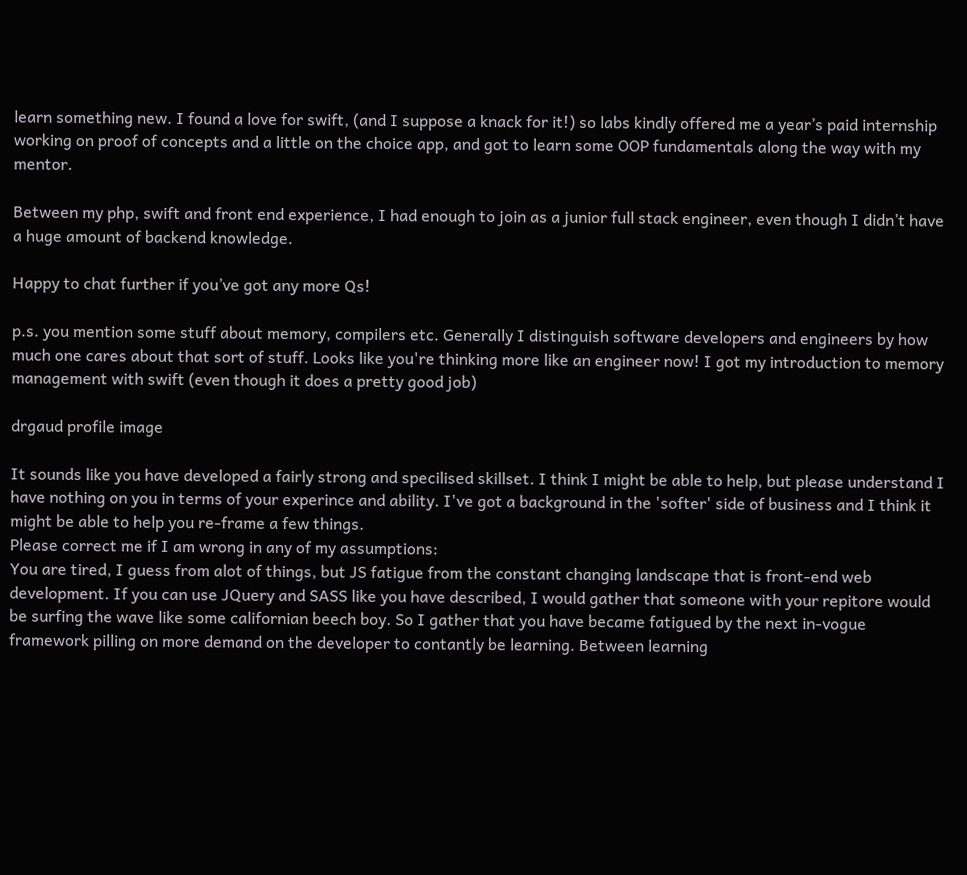learn something new. I found a love for swift, (and I suppose a knack for it!) so labs kindly offered me a year’s paid internship working on proof of concepts and a little on the choice app, and got to learn some OOP fundamentals along the way with my mentor.

Between my php, swift and front end experience, I had enough to join as a junior full stack engineer, even though I didn’t have a huge amount of backend knowledge.

Happy to chat further if you’ve got any more Qs!

p.s. you mention some stuff about memory, compilers etc. Generally I distinguish software developers and engineers by how much one cares about that sort of stuff. Looks like you're thinking more like an engineer now! I got my introduction to memory management with swift (even though it does a pretty good job)

drgaud profile image

It sounds like you have developed a fairly strong and specilised skillset. I think I might be able to help, but please understand I have nothing on you in terms of your experince and ability. I've got a background in the 'softer' side of business and I think it might be able to help you re-frame a few things.
Please correct me if I am wrong in any of my assumptions:
You are tired, I guess from alot of things, but JS fatigue from the constant changing landscape that is front-end web development. If you can use JQuery and SASS like you have described, I would gather that someone with your repitore would be surfing the wave like some californian beech boy. So I gather that you have became fatigued by the next in-vogue framework pilling on more demand on the developer to contantly be learning. Between learning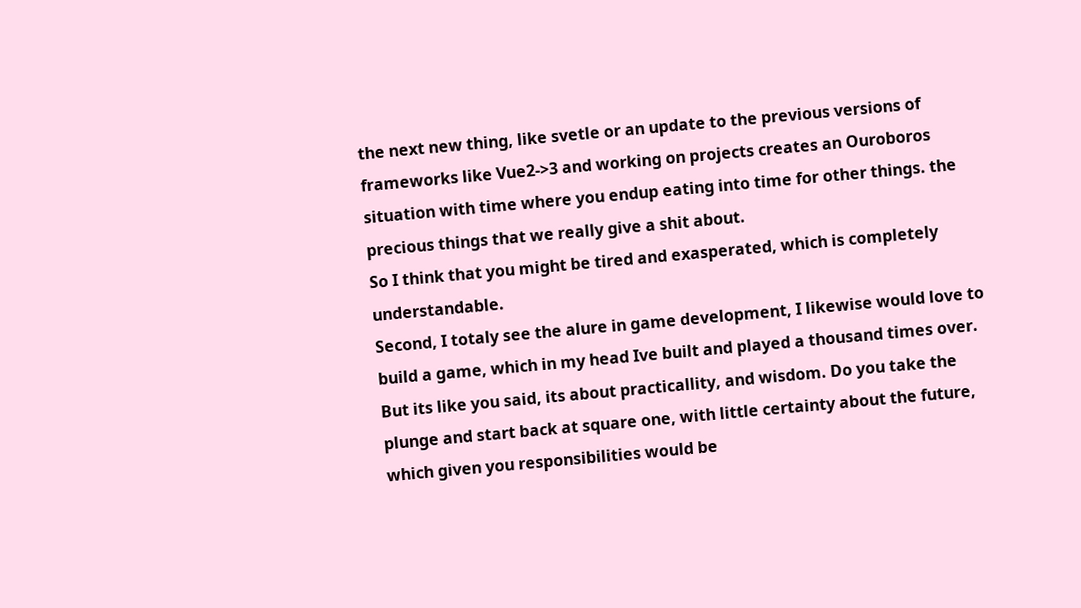the next new thing, like svetle or an update to the previous versions of frameworks like Vue2->3 and working on projects creates an Ouroboros situation with time where you endup eating into time for other things. the precious things that we really give a shit about.
So I think that you might be tired and exasperated, which is completely understandable.
Second, I totaly see the alure in game development, I likewise would love to build a game, which in my head Ive built and played a thousand times over. But its like you said, its about practicallity, and wisdom. Do you take the plunge and start back at square one, with little certainty about the future, which given you responsibilities would be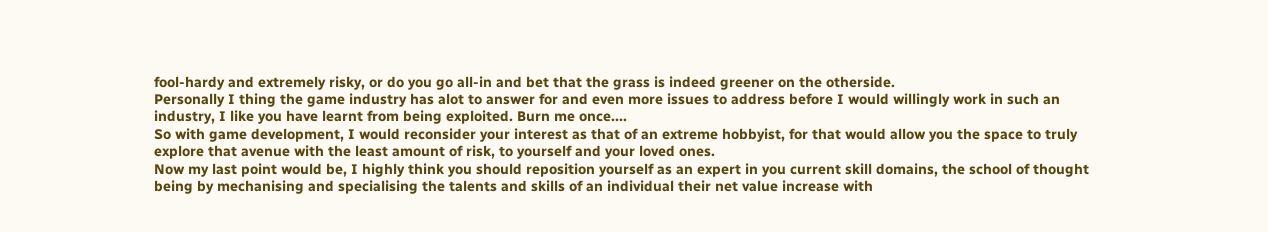fool-hardy and extremely risky, or do you go all-in and bet that the grass is indeed greener on the otherside.
Personally I thing the game industry has alot to answer for and even more issues to address before I would willingly work in such an industry, I like you have learnt from being exploited. Burn me once....
So with game development, I would reconsider your interest as that of an extreme hobbyist, for that would allow you the space to truly explore that avenue with the least amount of risk, to yourself and your loved ones.
Now my last point would be, I highly think you should reposition yourself as an expert in you current skill domains, the school of thought being by mechanising and specialising the talents and skills of an individual their net value increase with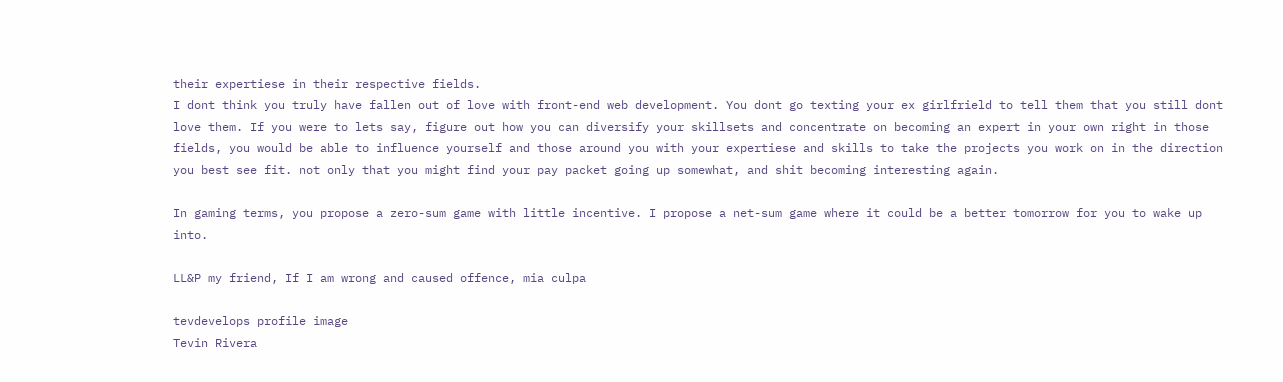their expertiese in their respective fields.
I dont think you truly have fallen out of love with front-end web development. You dont go texting your ex girlfrield to tell them that you still dont love them. If you were to lets say, figure out how you can diversify your skillsets and concentrate on becoming an expert in your own right in those fields, you would be able to influence yourself and those around you with your expertiese and skills to take the projects you work on in the direction you best see fit. not only that you might find your pay packet going up somewhat, and shit becoming interesting again.

In gaming terms, you propose a zero-sum game with little incentive. I propose a net-sum game where it could be a better tomorrow for you to wake up into.

LL&P my friend, If I am wrong and caused offence, mia culpa

tevdevelops profile image
Tevin Rivera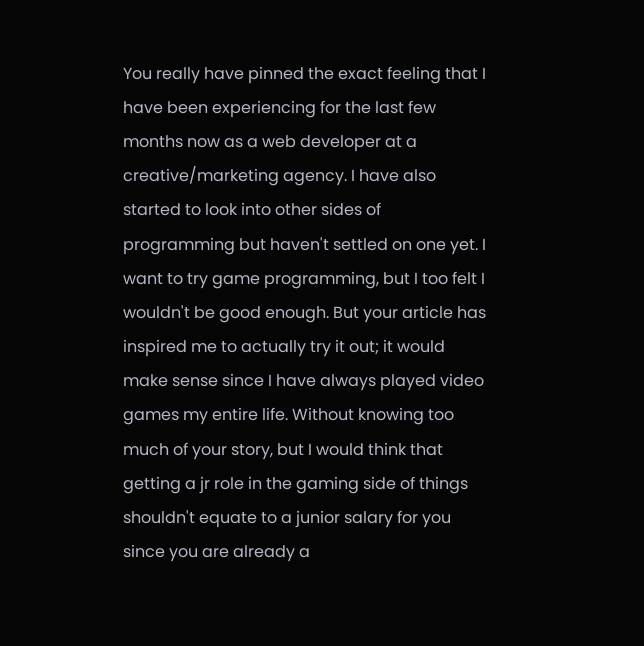You really have pinned the exact feeling that I have been experiencing for the last few months now as a web developer at a creative/marketing agency. I have also started to look into other sides of programming but haven't settled on one yet. I want to try game programming, but I too felt I wouldn't be good enough. But your article has inspired me to actually try it out; it would make sense since I have always played video games my entire life. Without knowing too much of your story, but I would think that getting a jr role in the gaming side of things shouldn't equate to a junior salary for you since you are already a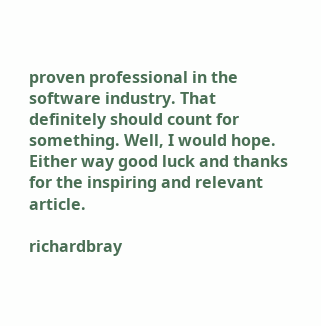proven professional in the software industry. That definitely should count for something. Well, I would hope. Either way good luck and thanks for the inspiring and relevant article.

richardbray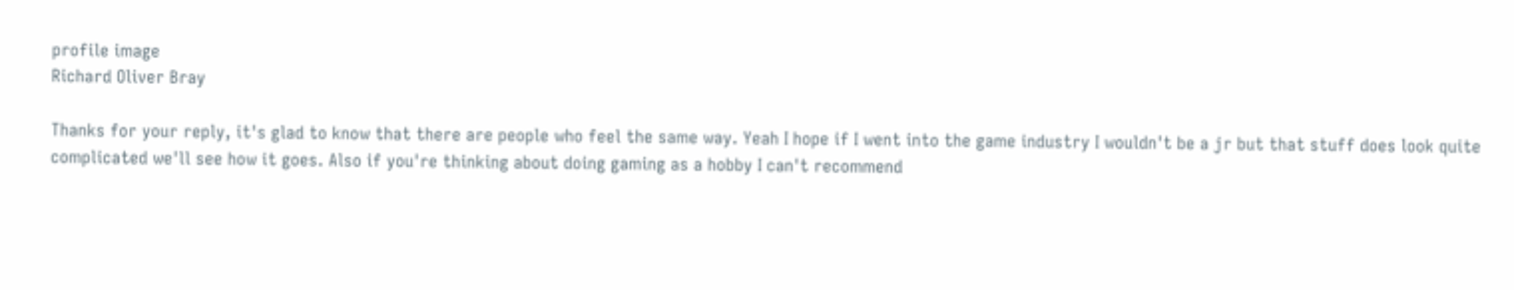profile image
Richard Oliver Bray

Thanks for your reply, it's glad to know that there are people who feel the same way. Yeah I hope if I went into the game industry I wouldn't be a jr but that stuff does look quite complicated we'll see how it goes. Also if you're thinking about doing gaming as a hobby I can't recommend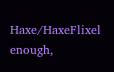Haxe/HaxeFlixel enough,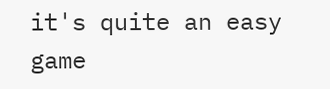it's quite an easy game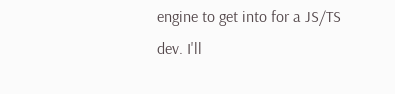engine to get into for a JS/TS dev. I'll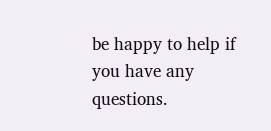be happy to help if you have any questions.